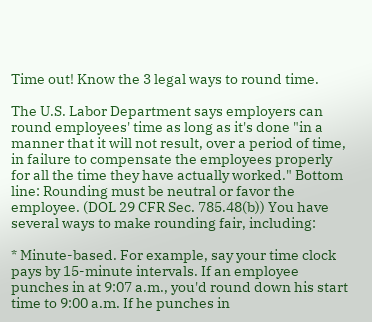Time out! Know the 3 legal ways to round time.

The U.S. Labor Department says employers can round employees' time as long as it's done "in a manner that it will not result, over a period of time, in failure to compensate the employees properly for all the time they have actually worked." Bottom line: Rounding must be neutral or favor the employee. (DOL 29 CFR Sec. 785.48(b)) You have several ways to make rounding fair, including:

* Minute-based. For example, say your time clock pays by 15-minute intervals. If an employee punches in at 9:07 a.m., you'd round down his start time to 9:00 a.m. If he punches in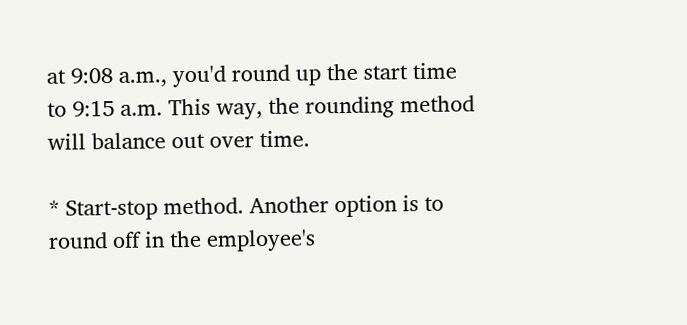at 9:08 a.m., you'd round up the start time to 9:15 a.m. This way, the rounding method will balance out over time.

* Start-stop method. Another option is to round off in the employee's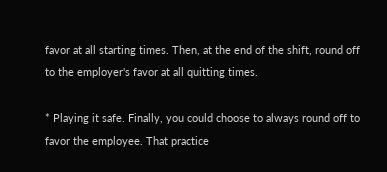favor at all starting times. Then, at the end of the shift, round off to the employer's favor at all quitting times.

* Playing it safe. Finally, you could choose to always round off to favor the employee. That practice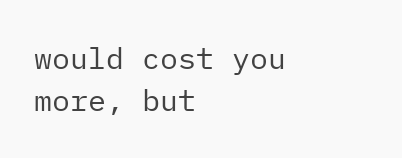would cost you more, but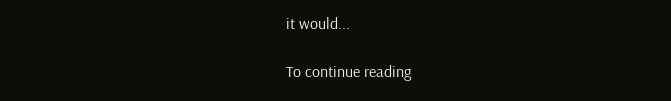it would...

To continue reading